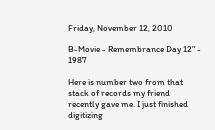Friday, November 12, 2010

B-Movie - Remembrance Day 12" - 1987

Here is number two from that stack of records my friend recently gave me. I just finished digitizing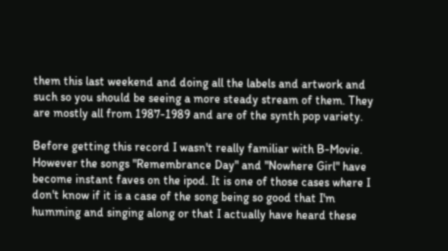them this last weekend and doing all the labels and artwork and such so you should be seeing a more steady stream of them. They are mostly all from 1987-1989 and are of the synth pop variety.

Before getting this record I wasn't really familiar with B-Movie. However the songs "Remembrance Day" and "Nowhere Girl" have become instant faves on the ipod. It is one of those cases where I don't know if it is a case of the song being so good that I'm humming and singing along or that I actually have heard these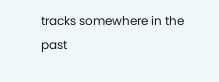tracks somewhere in the past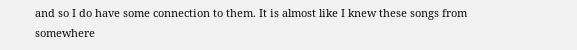and so I do have some connection to them. It is almost like I knew these songs from somewhere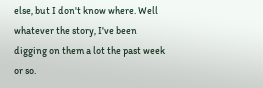else, but I don't know where. Well whatever the story, I've been digging on them a lot the past week or so.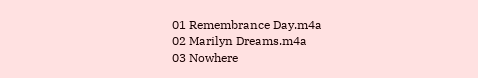01 Remembrance Day.m4a
02 Marilyn Dreams.m4a
03 Nowhere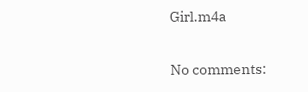Girl.m4a

No comments: